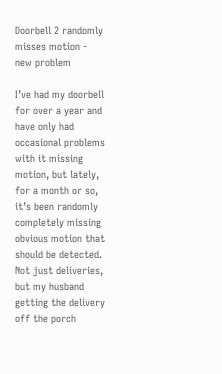Doorbell 2 randomly misses motion - new problem

I’ve had my doorbell for over a year and have only had occasional problems with it missing motion, but lately, for a month or so, it’s been randomly completely missing obvious motion that should be detected. Not just deliveries, but my husband getting the delivery off the porch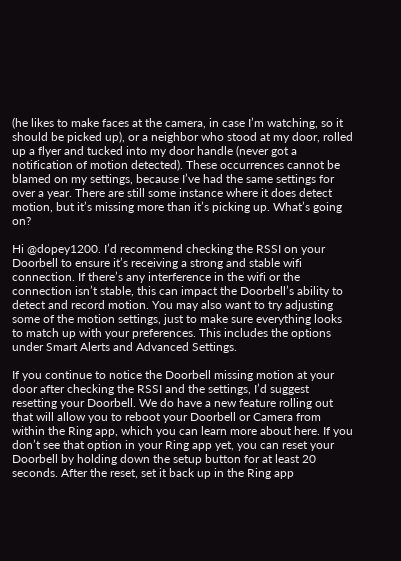(he likes to make faces at the camera, in case I’m watching, so it should be picked up), or a neighbor who stood at my door, rolled up a flyer and tucked into my door handle (never got a notification of motion detected). These occurrences cannot be blamed on my settings, because I’ve had the same settings for over a year. There are still some instance where it does detect motion, but it’s missing more than it’s picking up. What’s going on?

Hi @dopey1200. I’d recommend checking the RSSI on your Doorbell to ensure it’s receiving a strong and stable wifi connection. If there’s any interference in the wifi or the connection isn’t stable, this can impact the Doorbell’s ability to detect and record motion. You may also want to try adjusting some of the motion settings, just to make sure everything looks to match up with your preferences. This includes the options under Smart Alerts and Advanced Settings.

If you continue to notice the Doorbell missing motion at your door after checking the RSSI and the settings, I’d suggest resetting your Doorbell. We do have a new feature rolling out that will allow you to reboot your Doorbell or Camera from within the Ring app, which you can learn more about here. If you don’t see that option in your Ring app yet, you can reset your Doorbell by holding down the setup button for at least 20 seconds. After the reset, set it back up in the Ring app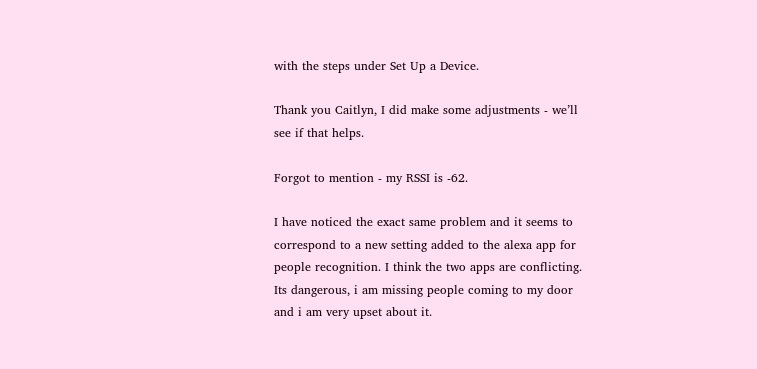with the steps under Set Up a Device.

Thank you Caitlyn, I did make some adjustments - we’ll see if that helps.

Forgot to mention - my RSSI is -62.

I have noticed the exact same problem and it seems to correspond to a new setting added to the alexa app for people recognition. I think the two apps are conflicting. Its dangerous, i am missing people coming to my door and i am very upset about it.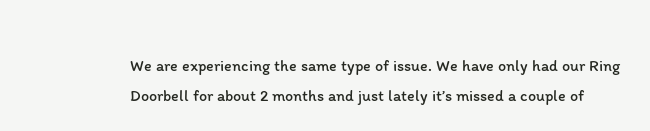We are experiencing the same type of issue. We have only had our Ring Doorbell for about 2 months and just lately it’s missed a couple of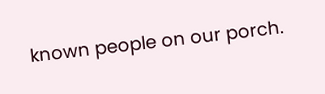known people on our porch.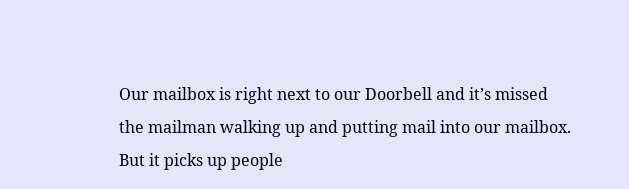Our mailbox is right next to our Doorbell and it’s missed the mailman walking up and putting mail into our mailbox.
But it picks up people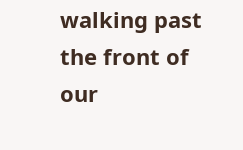walking past the front of our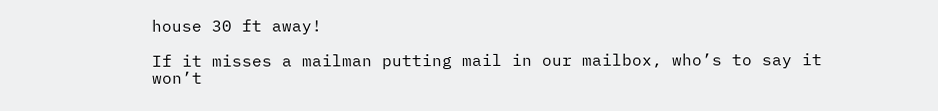house 30 ft away!

If it misses a mailman putting mail in our mailbox, who’s to say it won’t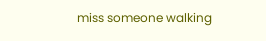miss someone walking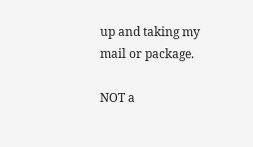up and taking my mail or package.

NOT a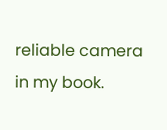reliable camera in my book.